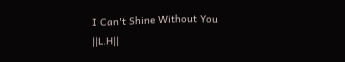I Can't Shine Without You ||L.H||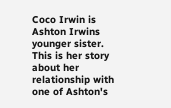Coco Irwin is Ashton Irwins younger sister. This is her story about her relationship with one of Ashton's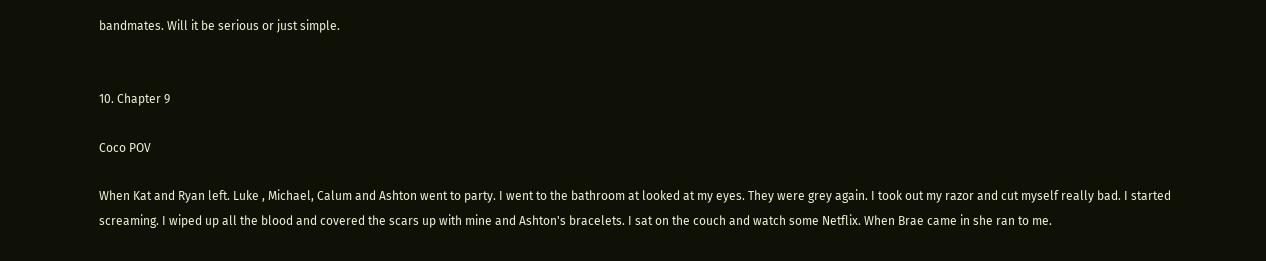bandmates. Will it be serious or just simple.


10. Chapter 9

Coco POV

When Kat and Ryan left. Luke , Michael, Calum and Ashton went to party. I went to the bathroom at looked at my eyes. They were grey again. I took out my razor and cut myself really bad. I started screaming. I wiped up all the blood and covered the scars up with mine and Ashton's bracelets. I sat on the couch and watch some Netflix. When Brae came in she ran to me.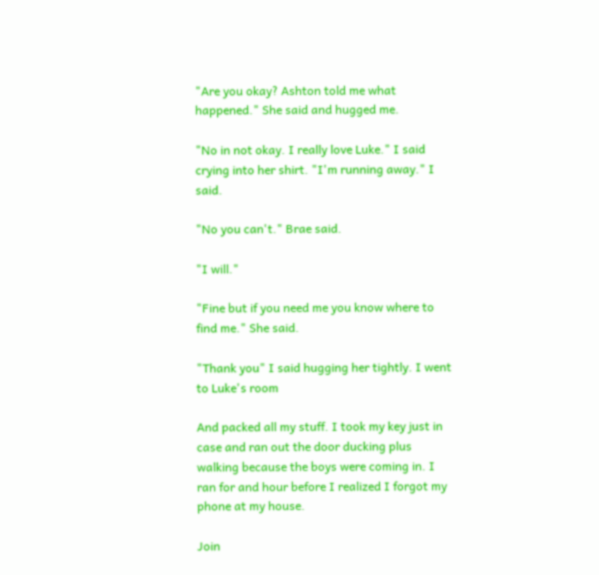"Are you okay? Ashton told me what happened." She said and hugged me.

"No in not okay. I really love Luke." I said crying into her shirt. "I'm running away." I said.

"No you can't." Brae said.

"I will."

"Fine but if you need me you know where to find me." She said.

"Thank you" I said hugging her tightly. I went to Luke's room

And packed all my stuff. I took my key just in case and ran out the door ducking plus walking because the boys were coming in. I ran for and hour before I realized I forgot my phone at my house.

Join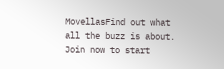MovellasFind out what all the buzz is about. Join now to start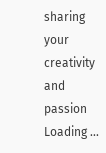sharing your creativity and passion
Loading ...